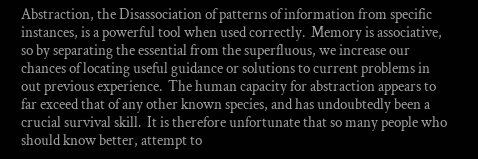Abstraction, the Disassociation of patterns of information from specific instances, is a powerful tool when used correctly.  Memory is associative, so by separating the essential from the superfluous, we increase our chances of locating useful guidance or solutions to current problems in out previous experience.  The human capacity for abstraction appears to far exceed that of any other known species, and has undoubtedly been a crucial survival skill.  It is therefore unfortunate that so many people who should know better, attempt to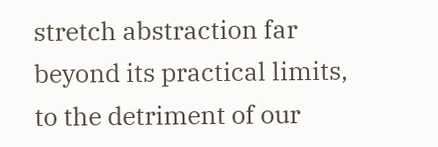stretch abstraction far beyond its practical limits, to the detriment of our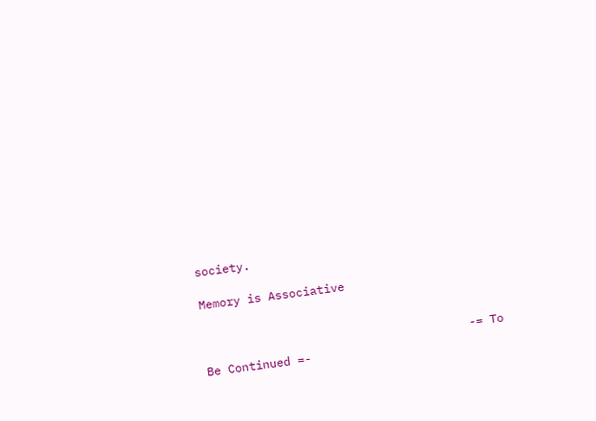society.

Memory is Associative


                                      -= To Be Continued =-